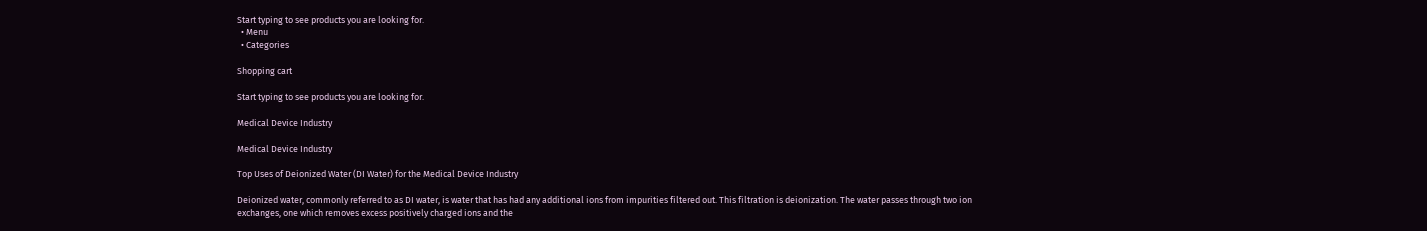Start typing to see products you are looking for.
  • Menu
  • Categories

Shopping cart

Start typing to see products you are looking for.

Medical Device Industry

Medical Device Industry

Top Uses of Deionized Water (DI Water) for the Medical Device Industry

Deionized water, commonly referred to as DI water, is water that has had any additional ions from impurities filtered out. This filtration is deionization. The water passes through two ion exchanges, one which removes excess positively charged ions and the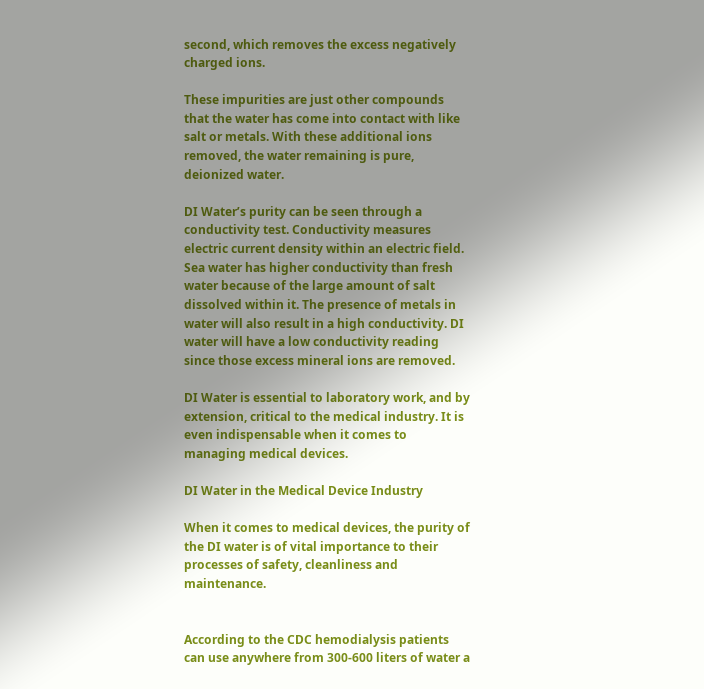second, which removes the excess negatively charged ions.

These impurities are just other compounds that the water has come into contact with like salt or metals. With these additional ions removed, the water remaining is pure, deionized water.

DI Water’s purity can be seen through a conductivity test. Conductivity measures electric current density within an electric field. Sea water has higher conductivity than fresh water because of the large amount of salt dissolved within it. The presence of metals in water will also result in a high conductivity. DI water will have a low conductivity reading since those excess mineral ions are removed.

DI Water is essential to laboratory work, and by extension, critical to the medical industry. It is even indispensable when it comes to managing medical devices.

DI Water in the Medical Device Industry

When it comes to medical devices, the purity of the DI water is of vital importance to their processes of safety, cleanliness and maintenance.


According to the CDC hemodialysis patients can use anywhere from 300-600 liters of water a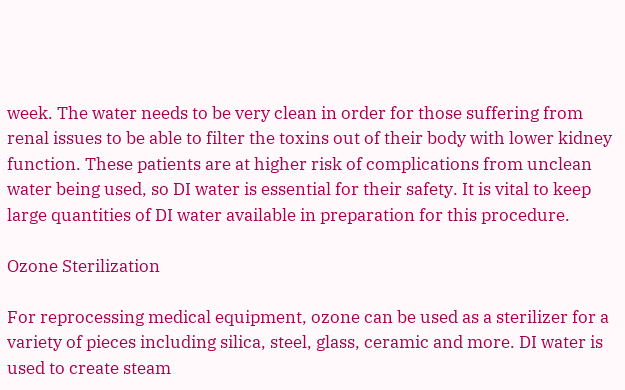week. The water needs to be very clean in order for those suffering from renal issues to be able to filter the toxins out of their body with lower kidney function. These patients are at higher risk of complications from unclean water being used, so DI water is essential for their safety. It is vital to keep large quantities of DI water available in preparation for this procedure.

Ozone Sterilization

For reprocessing medical equipment, ozone can be used as a sterilizer for a variety of pieces including silica, steel, glass, ceramic and more. DI water is used to create steam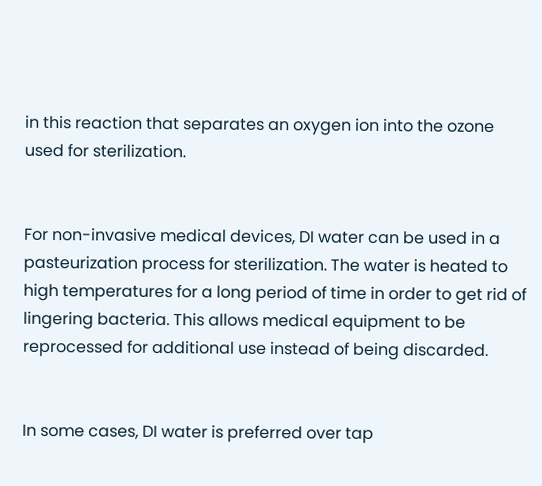in this reaction that separates an oxygen ion into the ozone used for sterilization.


For non-invasive medical devices, DI water can be used in a pasteurization process for sterilization. The water is heated to high temperatures for a long period of time in order to get rid of lingering bacteria. This allows medical equipment to be reprocessed for additional use instead of being discarded.


In some cases, DI water is preferred over tap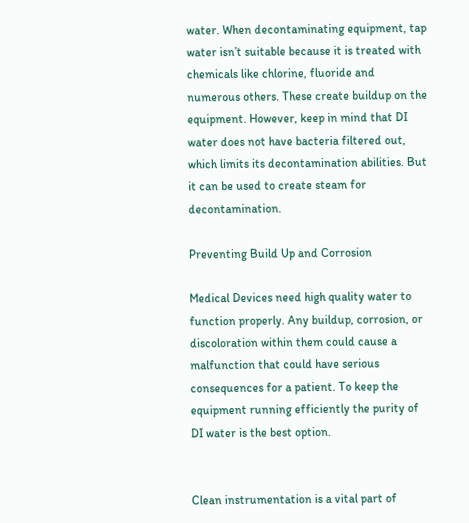water. When decontaminating equipment, tap water isn’t suitable because it is treated with chemicals like chlorine, fluoride and numerous others. These create buildup on the equipment. However, keep in mind that DI water does not have bacteria filtered out, which limits its decontamination abilities. But it can be used to create steam for decontamination.

Preventing Build Up and Corrosion

Medical Devices need high quality water to function properly. Any buildup, corrosion, or discoloration within them could cause a malfunction that could have serious consequences for a patient. To keep the equipment running efficiently the purity of DI water is the best option.


Clean instrumentation is a vital part of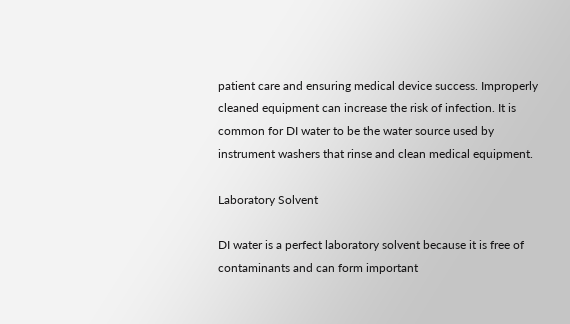patient care and ensuring medical device success. Improperly cleaned equipment can increase the risk of infection. It is common for DI water to be the water source used by instrument washers that rinse and clean medical equipment.

Laboratory Solvent

DI water is a perfect laboratory solvent because it is free of contaminants and can form important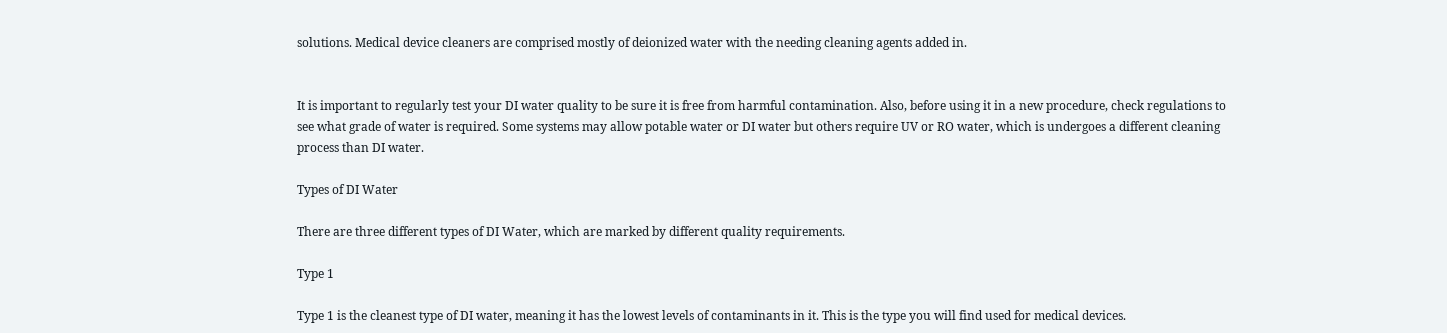solutions. Medical device cleaners are comprised mostly of deionized water with the needing cleaning agents added in.


It is important to regularly test your DI water quality to be sure it is free from harmful contamination. Also, before using it in a new procedure, check regulations to see what grade of water is required. Some systems may allow potable water or DI water but others require UV or RO water, which is undergoes a different cleaning process than DI water.

Types of DI Water

There are three different types of DI Water, which are marked by different quality requirements.

Type 1

Type 1 is the cleanest type of DI water, meaning it has the lowest levels of contaminants in it. This is the type you will find used for medical devices.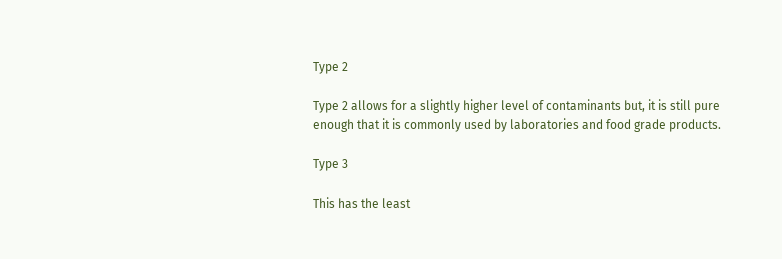Type 2

Type 2 allows for a slightly higher level of contaminants but, it is still pure enough that it is commonly used by laboratories and food grade products.

Type 3

This has the least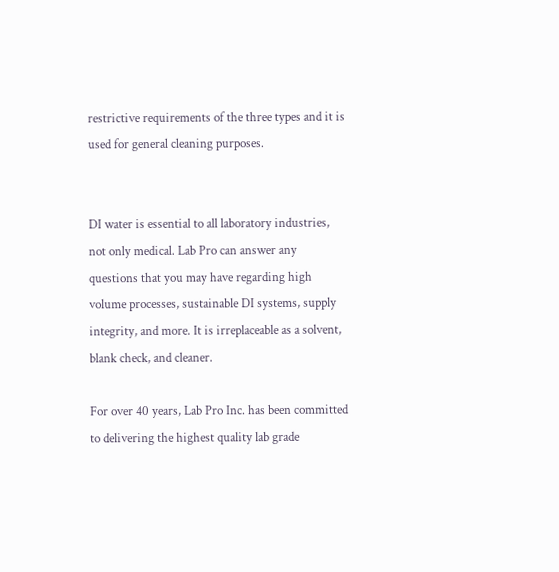restrictive requirements of the three types and it is used for general cleaning purposes.


DI water is essential to all laboratory industries, not only medical. Lab Pro can answer any questions that you may have regarding high volume processes, sustainable DI systems, supply integrity, and more. It is irreplaceable as a solvent, blank check, and cleaner.

For over 40 years, Lab Pro Inc. has been committed to delivering the highest quality lab grade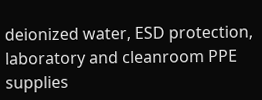deionized water, ESD protection, laboratory and cleanroom PPE supplies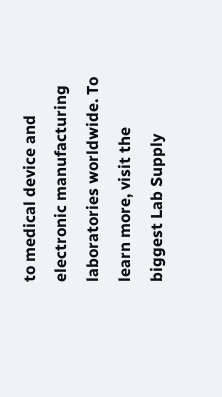to medical device and electronic manufacturing laboratories worldwide. To learn more, visit the biggest Lab Supply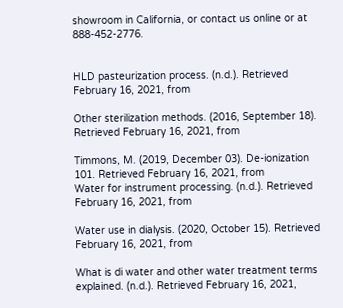showroom in California, or contact us online or at 888-452-2776.


HLD pasteurization process. (n.d.). Retrieved February 16, 2021, from

Other sterilization methods. (2016, September 18). Retrieved February 16, 2021, from

Timmons, M. (2019, December 03). De-ionization 101. Retrieved February 16, 2021, from
Water for instrument processing. (n.d.). Retrieved February 16, 2021, from

Water use in dialysis. (2020, October 15). Retrieved February 16, 2021, from

What is di water and other water treatment terms explained. (n.d.). Retrieved February 16, 2021,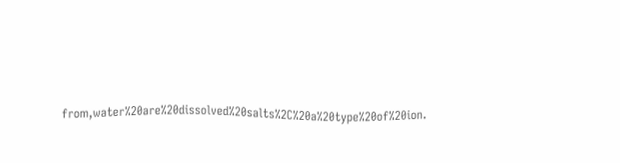from,water%20are%20dissolved%20salts%2C%20a%20type%20of%20ion.